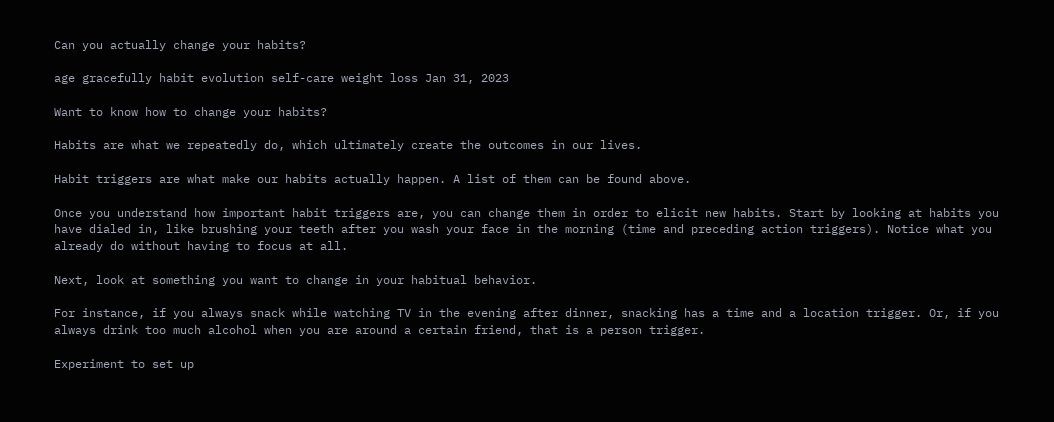Can you actually change your habits?

age gracefully habit evolution self-care weight loss Jan 31, 2023

Want to know how to change your habits?

Habits are what we repeatedly do, which ultimately create the outcomes in our lives.

Habit triggers are what make our habits actually happen. A list of them can be found above.

Once you understand how important habit triggers are, you can change them in order to elicit new habits. Start by looking at habits you have dialed in, like brushing your teeth after you wash your face in the morning (time and preceding action triggers). Notice what you already do without having to focus at all.

Next, look at something you want to change in your habitual behavior.

For instance, if you always snack while watching TV in the evening after dinner, snacking has a time and a location trigger. Or, if you always drink too much alcohol when you are around a certain friend, that is a person trigger.

Experiment to set up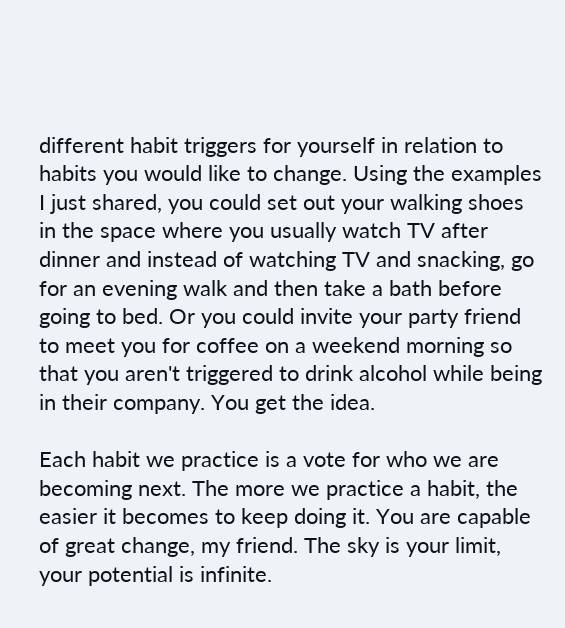different habit triggers for yourself in relation to habits you would like to change. Using the examples I just shared, you could set out your walking shoes in the space where you usually watch TV after dinner and instead of watching TV and snacking, go for an evening walk and then take a bath before going to bed. Or you could invite your party friend to meet you for coffee on a weekend morning so that you aren't triggered to drink alcohol while being in their company. You get the idea.

Each habit we practice is a vote for who we are becoming next. The more we practice a habit, the easier it becomes to keep doing it. You are capable of great change, my friend. The sky is your limit, your potential is infinite.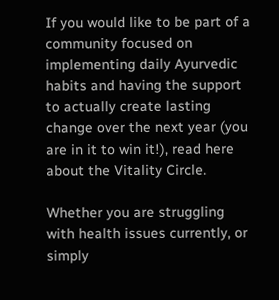If you would like to be part of a community focused on implementing daily Ayurvedic habits and having the support to actually create lasting change over the next year (you are in it to win it!), read here about the Vitality Circle.

Whether you are struggling with health issues currently, or simply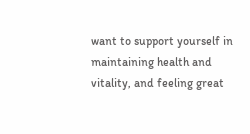want to support yourself in maintaining health and vitality, and feeling great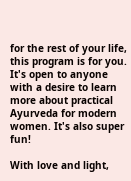for the rest of your life, this program is for you. It's open to anyone with a desire to learn more about practical Ayurveda for modern women. It's also super fun!

With love and light,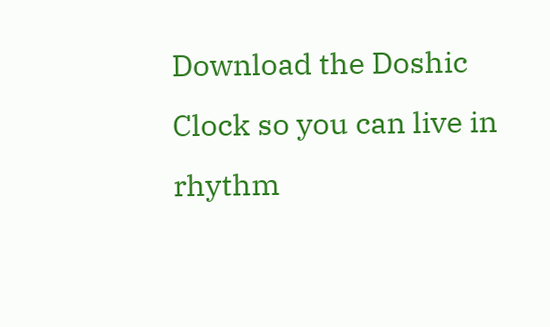Download the Doshic Clock so you can live in rhythm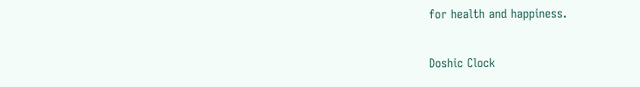for health and happiness.

Doshic Clock